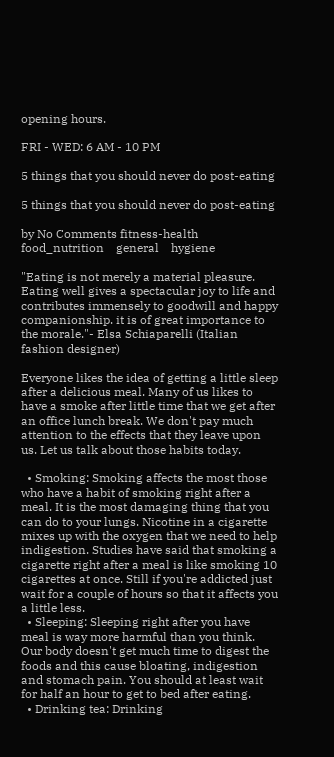opening hours.

FRI - WED: 6 AM - 10 PM

5 things that you should never do post-eating

5 things that you should never do post-eating

by No Comments fitness-health    food_nutrition    general    hygiene

"Eating is not merely a material pleasure. Eating well gives a spectacular joy to life and contributes immensely to goodwill and happy companionship. it is of great importance to the morale."- Elsa Schiaparelli (Italian fashion designer)

Everyone likes the idea of getting a little sleep after a delicious meal. Many of us likes to have a smoke after little time that we get after an office lunch break. We don't pay much attention to the effects that they leave upon us. Let us talk about those habits today.

  • Smoking: Smoking affects the most those who have a habit of smoking right after a meal. It is the most damaging thing that you can do to your lungs. Nicotine in a cigarette mixes up with the oxygen that we need to help indigestion. Studies have said that smoking a cigarette right after a meal is like smoking 10 cigarettes at once. Still if you're addicted just wait for a couple of hours so that it affects you a little less.
  • Sleeping: Sleeping right after you have meal is way more harmful than you think. Our body doesn't get much time to digest the foods and this cause bloating, indigestion and stomach pain. You should at least wait for half an hour to get to bed after eating.
  • Drinking tea: Drinking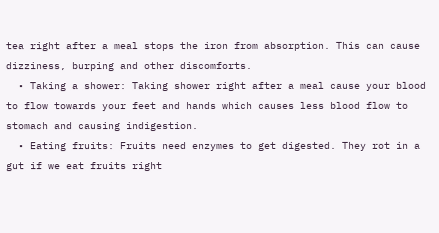tea right after a meal stops the iron from absorption. This can cause dizziness, burping and other discomforts.
  • Taking a shower: Taking shower right after a meal cause your blood to flow towards your feet and hands which causes less blood flow to stomach and causing indigestion.
  • Eating fruits: Fruits need enzymes to get digested. They rot in a gut if we eat fruits right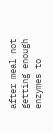after meal not getting enough enzymes to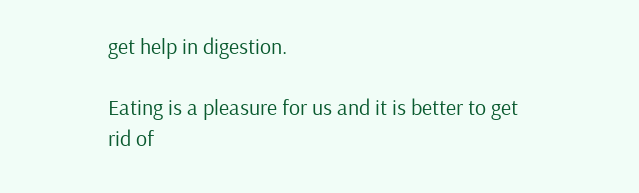get help in digestion.

Eating is a pleasure for us and it is better to get rid of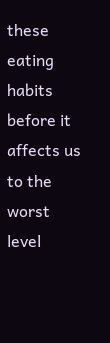these eating habits before it affects us to the worst level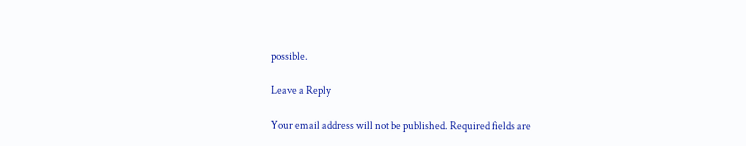possible.

Leave a Reply

Your email address will not be published. Required fields are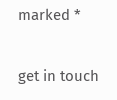marked *

get in touch